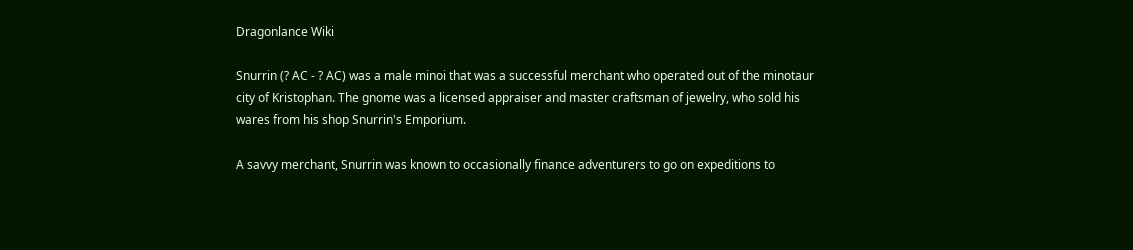Dragonlance Wiki

Snurrin (? AC - ? AC) was a male minoi that was a successful merchant who operated out of the minotaur city of Kristophan. The gnome was a licensed appraiser and master craftsman of jewelry, who sold his wares from his shop Snurrin's Emporium.

A savvy merchant, Snurrin was known to occasionally finance adventurers to go on expeditions to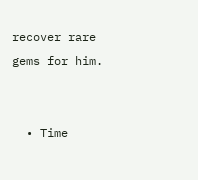recover rare gems for him.


  • Time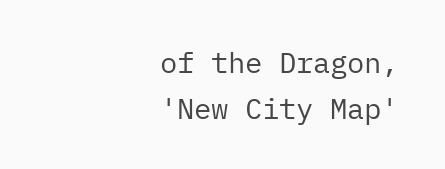of the Dragon, 'New City Map'